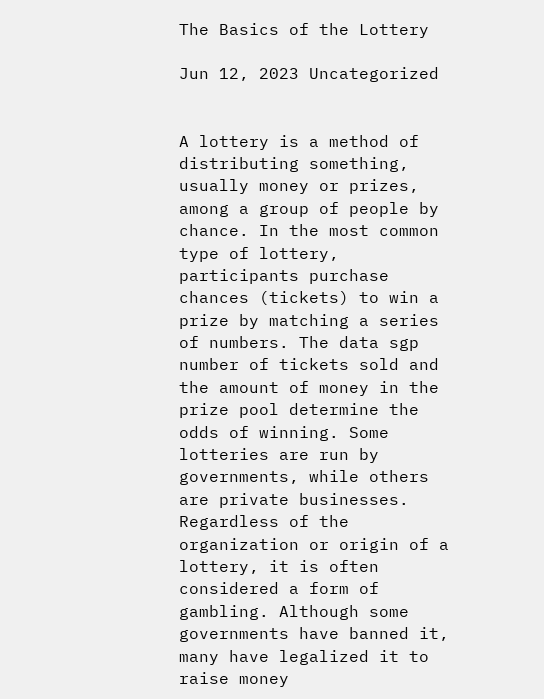The Basics of the Lottery

Jun 12, 2023 Uncategorized


A lottery is a method of distributing something, usually money or prizes, among a group of people by chance. In the most common type of lottery, participants purchase chances (tickets) to win a prize by matching a series of numbers. The data sgp number of tickets sold and the amount of money in the prize pool determine the odds of winning. Some lotteries are run by governments, while others are private businesses. Regardless of the organization or origin of a lottery, it is often considered a form of gambling. Although some governments have banned it, many have legalized it to raise money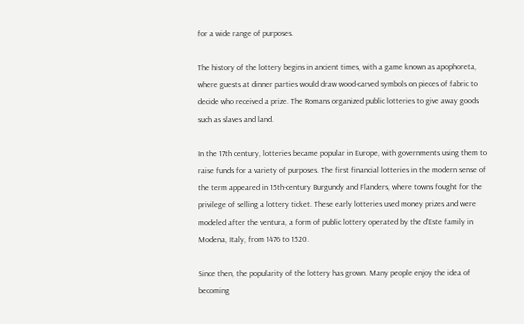for a wide range of purposes.

The history of the lottery begins in ancient times, with a game known as apophoreta, where guests at dinner parties would draw wood-carved symbols on pieces of fabric to decide who received a prize. The Romans organized public lotteries to give away goods such as slaves and land.

In the 17th century, lotteries became popular in Europe, with governments using them to raise funds for a variety of purposes. The first financial lotteries in the modern sense of the term appeared in 15th-century Burgundy and Flanders, where towns fought for the privilege of selling a lottery ticket. These early lotteries used money prizes and were modeled after the ventura, a form of public lottery operated by the d’Este family in Modena, Italy, from 1476 to 1520.

Since then, the popularity of the lottery has grown. Many people enjoy the idea of becoming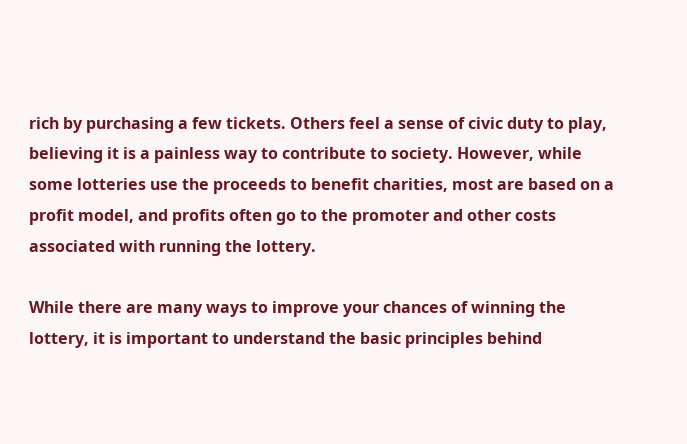rich by purchasing a few tickets. Others feel a sense of civic duty to play, believing it is a painless way to contribute to society. However, while some lotteries use the proceeds to benefit charities, most are based on a profit model, and profits often go to the promoter and other costs associated with running the lottery.

While there are many ways to improve your chances of winning the lottery, it is important to understand the basic principles behind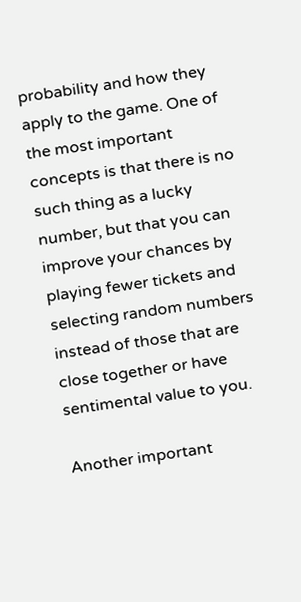probability and how they apply to the game. One of the most important concepts is that there is no such thing as a lucky number, but that you can improve your chances by playing fewer tickets and selecting random numbers instead of those that are close together or have sentimental value to you.

Another important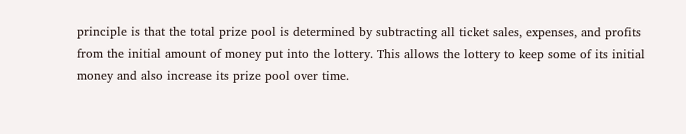principle is that the total prize pool is determined by subtracting all ticket sales, expenses, and profits from the initial amount of money put into the lottery. This allows the lottery to keep some of its initial money and also increase its prize pool over time.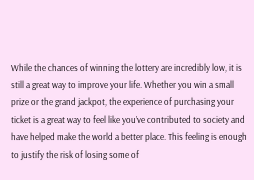While the chances of winning the lottery are incredibly low, it is still a great way to improve your life. Whether you win a small prize or the grand jackpot, the experience of purchasing your ticket is a great way to feel like you’ve contributed to society and have helped make the world a better place. This feeling is enough to justify the risk of losing some of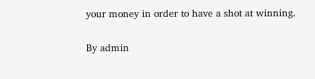your money in order to have a shot at winning.

By admin